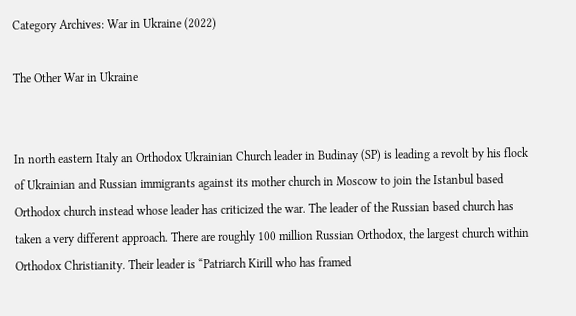Category Archives: War in Ukraine (2022)

The Other War in Ukraine


In north eastern Italy an Orthodox Ukrainian Church leader in Budinay (SP) is leading a revolt by his flock of Ukrainian and Russian immigrants against its mother church in Moscow to join the Istanbul based Orthodox church instead whose leader has criticized the war. The leader of the Russian based church has taken a very different approach. There are roughly 100 million Russian Orthodox, the largest church within Orthodox Christianity. Their leader is “Patriarch Kirill who has framed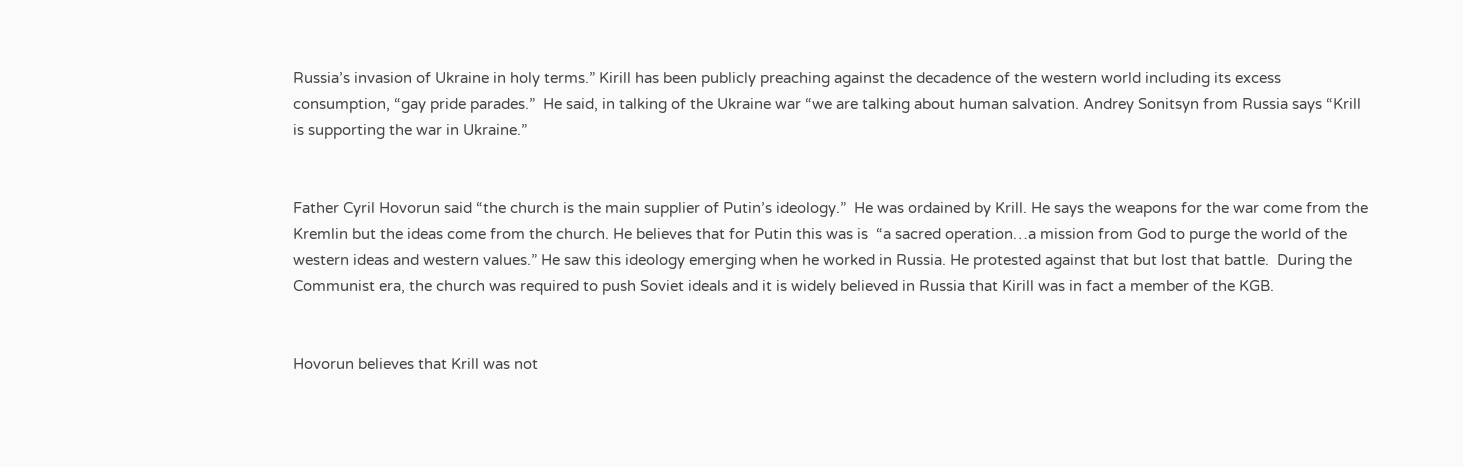Russia’s invasion of Ukraine in holy terms.” Kirill has been publicly preaching against the decadence of the western world including its excess consumption, “gay pride parades.”  He said, in talking of the Ukraine war “we are talking about human salvation. Andrey Sonitsyn from Russia says “Krill is supporting the war in Ukraine.”


Father Cyril Hovorun said “the church is the main supplier of Putin’s ideology.”  He was ordained by Krill. He says the weapons for the war come from the Kremlin but the ideas come from the church. He believes that for Putin this was is  “a sacred operation…a mission from God to purge the world of the western ideas and western values.” He saw this ideology emerging when he worked in Russia. He protested against that but lost that battle.  During the Communist era, the church was required to push Soviet ideals and it is widely believed in Russia that Kirill was in fact a member of the KGB.


Hovorun believes that Krill was not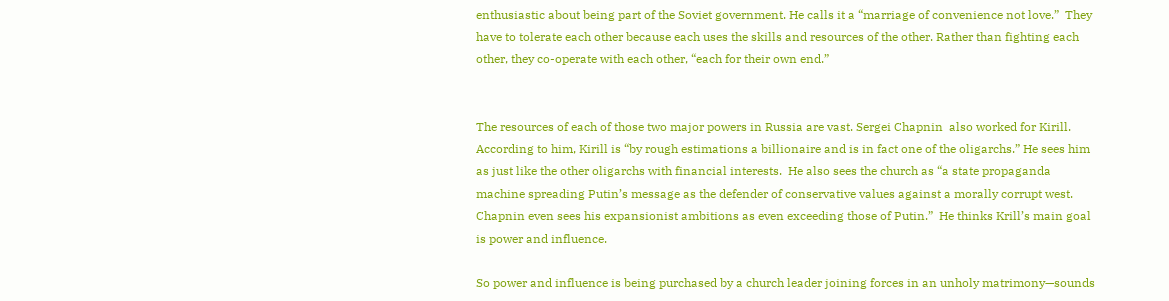enthusiastic about being part of the Soviet government. He calls it a “marriage of convenience not love.”  They have to tolerate each other because each uses the skills and resources of the other. Rather than fighting each other, they co-operate with each other, “each for their own end.”


The resources of each of those two major powers in Russia are vast. Sergei Chapnin  also worked for Kirill. According to him, Kirill is “by rough estimations a billionaire and is in fact one of the oligarchs.” He sees him as just like the other oligarchs with financial interests.  He also sees the church as “a state propaganda machine spreading Putin’s message as the defender of conservative values against a morally corrupt west. Chapnin even sees his expansionist ambitions as even exceeding those of Putin.”  He thinks Krill’s main goal is power and influence.

So power and influence is being purchased by a church leader joining forces in an unholy matrimony—sounds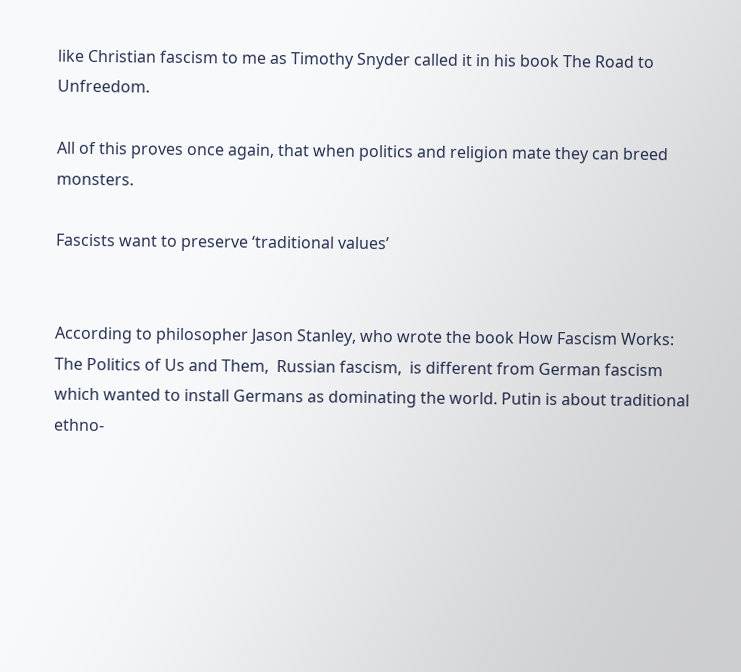like Christian fascism to me as Timothy Snyder called it in his book The Road to Unfreedom.

All of this proves once again, that when politics and religion mate they can breed monsters.

Fascists want to preserve ‘traditional values’


According to philosopher Jason Stanley, who wrote the book How Fascism Works: The Politics of Us and Them,  Russian fascism,  is different from German fascism which wanted to install Germans as dominating the world. Putin is about traditional ethno-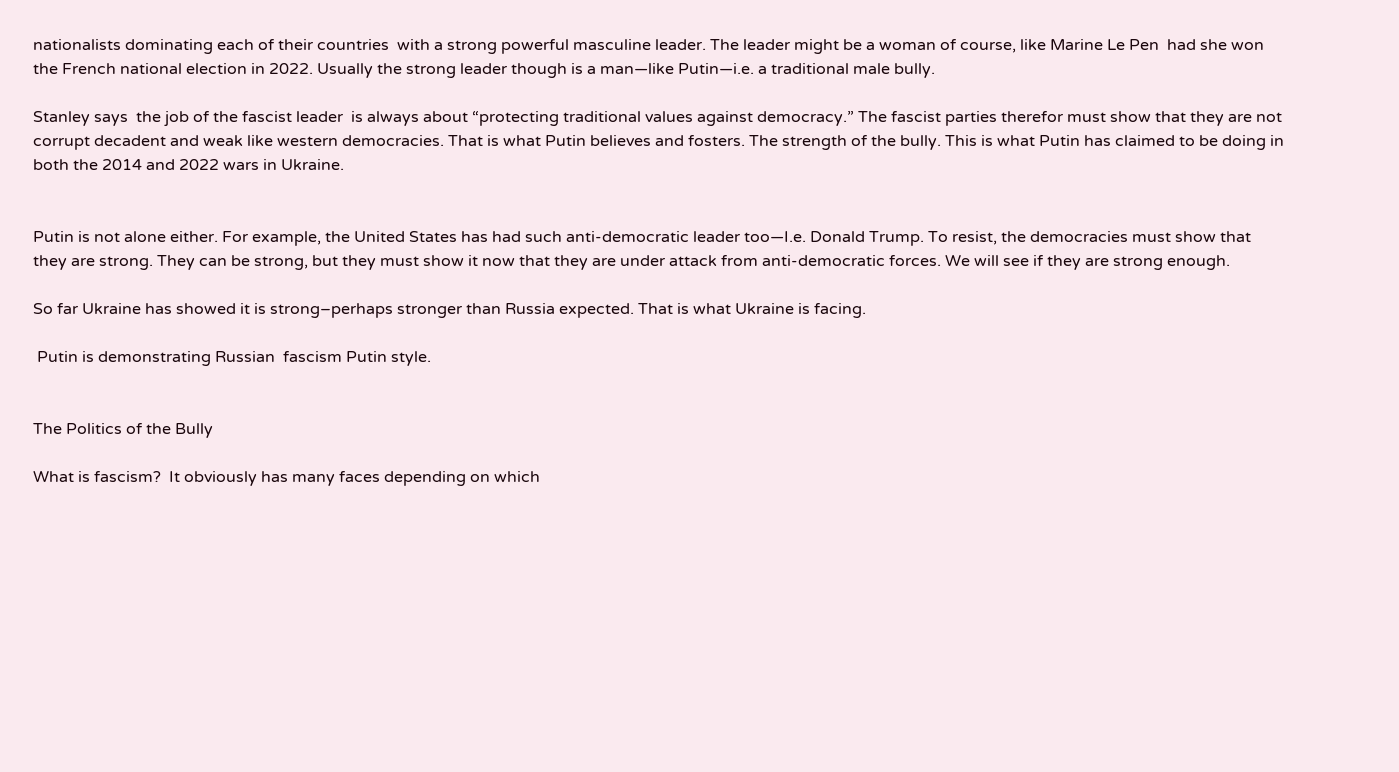nationalists dominating each of their countries  with a strong powerful masculine leader. The leader might be a woman of course, like Marine Le Pen  had she won the French national election in 2022. Usually the strong leader though is a man—like Putin—i.e. a traditional male bully.

Stanley says  the job of the fascist leader  is always about “protecting traditional values against democracy.” The fascist parties therefor must show that they are not corrupt decadent and weak like western democracies. That is what Putin believes and fosters. The strength of the bully. This is what Putin has claimed to be doing in both the 2014 and 2022 wars in Ukraine.


Putin is not alone either. For example, the United States has had such anti-democratic leader too—I.e. Donald Trump. To resist, the democracies must show that they are strong. They can be strong, but they must show it now that they are under attack from anti-democratic forces. We will see if they are strong enough.

So far Ukraine has showed it is strong–perhaps stronger than Russia expected. That is what Ukraine is facing.

 Putin is demonstrating Russian  fascism Putin style.


The Politics of the Bully

What is fascism?  It obviously has many faces depending on which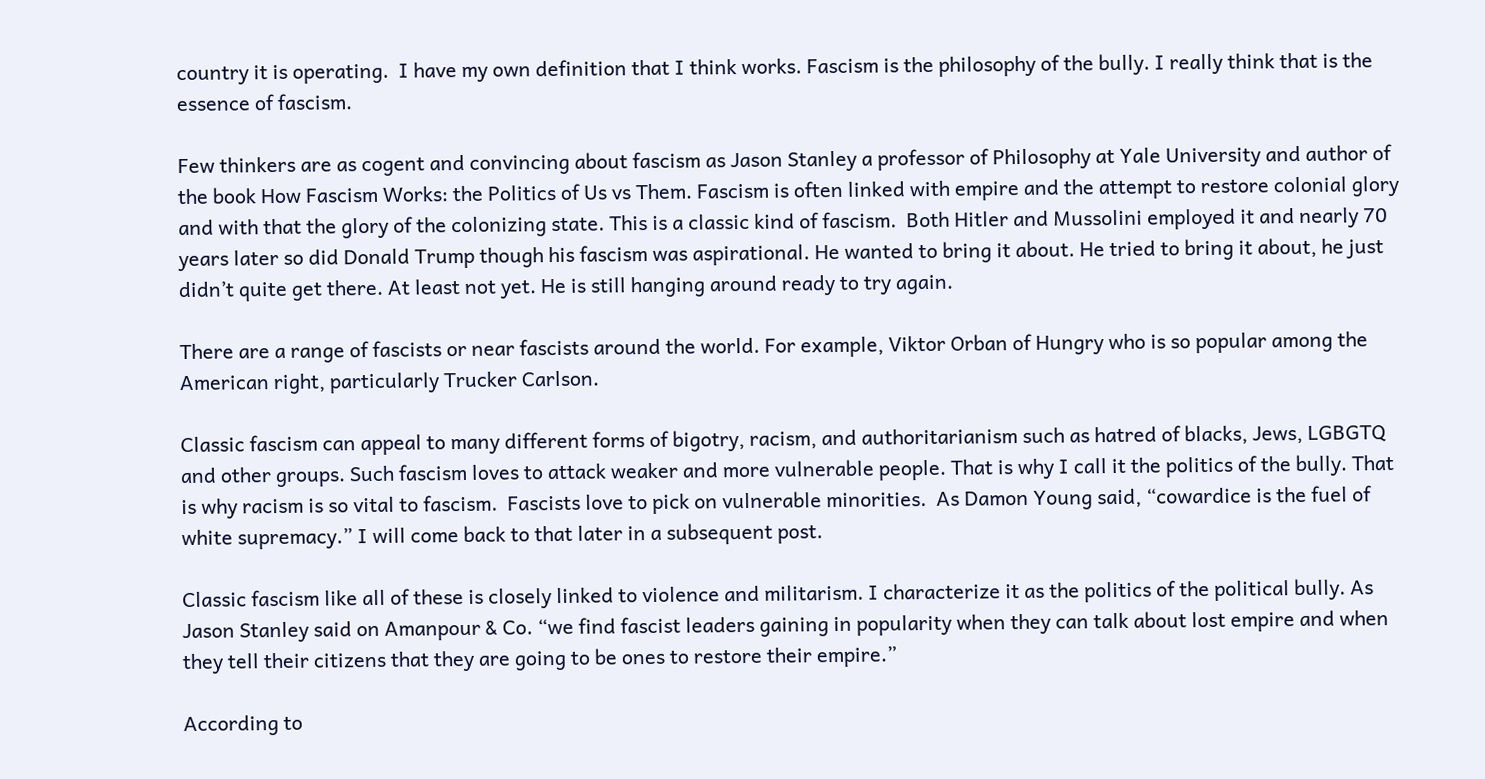country it is operating.  I have my own definition that I think works. Fascism is the philosophy of the bully. I really think that is the essence of fascism.

Few thinkers are as cogent and convincing about fascism as Jason Stanley a professor of Philosophy at Yale University and author of the book How Fascism Works: the Politics of Us vs Them. Fascism is often linked with empire and the attempt to restore colonial glory and with that the glory of the colonizing state. This is a classic kind of fascism.  Both Hitler and Mussolini employed it and nearly 70 years later so did Donald Trump though his fascism was aspirational. He wanted to bring it about. He tried to bring it about, he just didn’t quite get there. At least not yet. He is still hanging around ready to try again.

There are a range of fascists or near fascists around the world. For example, Viktor Orban of Hungry who is so popular among the American right, particularly Trucker Carlson.

Classic fascism can appeal to many different forms of bigotry, racism, and authoritarianism such as hatred of blacks, Jews, LGBGTQ and other groups. Such fascism loves to attack weaker and more vulnerable people. That is why I call it the politics of the bully. That is why racism is so vital to fascism.  Fascists love to pick on vulnerable minorities.  As Damon Young said, “cowardice is the fuel of white supremacy.” I will come back to that later in a subsequent post.

Classic fascism like all of these is closely linked to violence and militarism. I characterize it as the politics of the political bully. As Jason Stanley said on Amanpour & Co. “we find fascist leaders gaining in popularity when they can talk about lost empire and when they tell their citizens that they are going to be ones to restore their empire.”

According to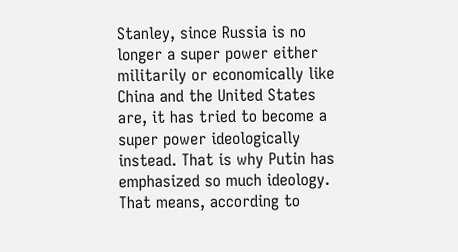Stanley, since Russia is no longer a super power either militarily or economically like China and the United States are, it has tried to become a super power ideologically instead. That is why Putin has emphasized so much ideology. That means, according to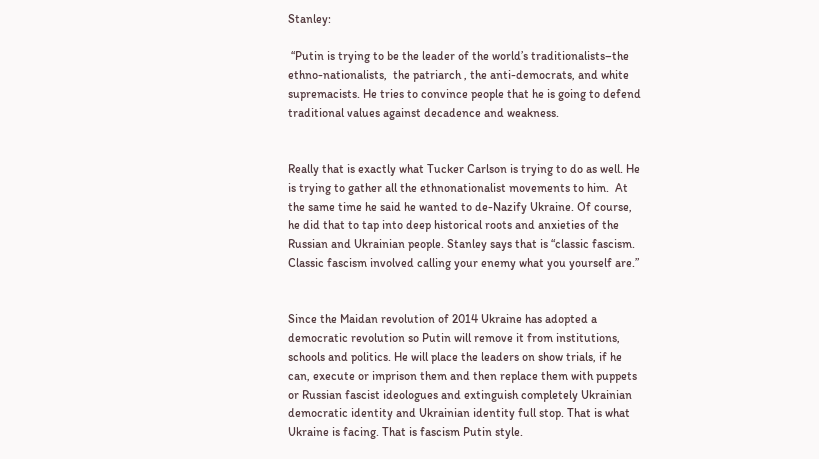Stanley:

 “Putin is trying to be the leader of the world’s traditionalists–the ethno-nationalists,  the patriarch , the anti-democrats, and white supremacists. He tries to convince people that he is going to defend traditional values against decadence and weakness.


Really that is exactly what Tucker Carlson is trying to do as well. He is trying to gather all the ethnonationalist movements to him.  At the same time he said he wanted to de-Nazify Ukraine. Of course, he did that to tap into deep historical roots and anxieties of the Russian and Ukrainian people. Stanley says that is “classic fascism. Classic fascism involved calling your enemy what you yourself are.”


Since the Maidan revolution of 2014 Ukraine has adopted a democratic revolution so Putin will remove it from institutions, schools and politics. He will place the leaders on show trials, if he can, execute or imprison them and then replace them with puppets or Russian fascist ideologues and extinguish completely Ukrainian democratic identity and Ukrainian identity full stop. That is what Ukraine is facing. That is fascism Putin style.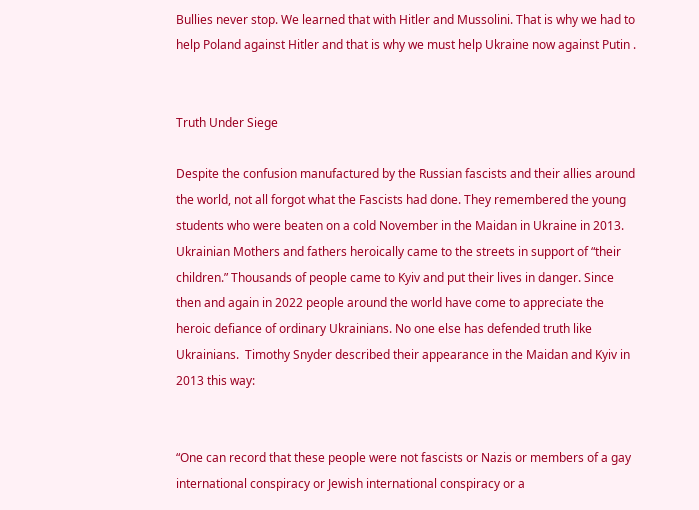Bullies never stop. We learned that with Hitler and Mussolini. That is why we had to help Poland against Hitler and that is why we must help Ukraine now against Putin .


Truth Under Siege

Despite the confusion manufactured by the Russian fascists and their allies around the world, not all forgot what the Fascists had done. They remembered the young students who were beaten on a cold November in the Maidan in Ukraine in 2013.  Ukrainian Mothers and fathers heroically came to the streets in support of “their children.” Thousands of people came to Kyiv and put their lives in danger. Since then and again in 2022 people around the world have come to appreciate the heroic defiance of ordinary Ukrainians. No one else has defended truth like Ukrainians.  Timothy Snyder described their appearance in the Maidan and Kyiv in 2013 this way:


“One can record that these people were not fascists or Nazis or members of a gay international conspiracy or Jewish international conspiracy or a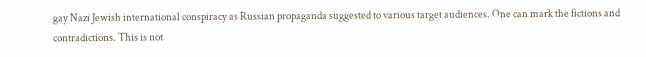gay Nazi Jewish international conspiracy as Russian propaganda suggested to various target audiences. One can mark the fictions and contradictions. This is not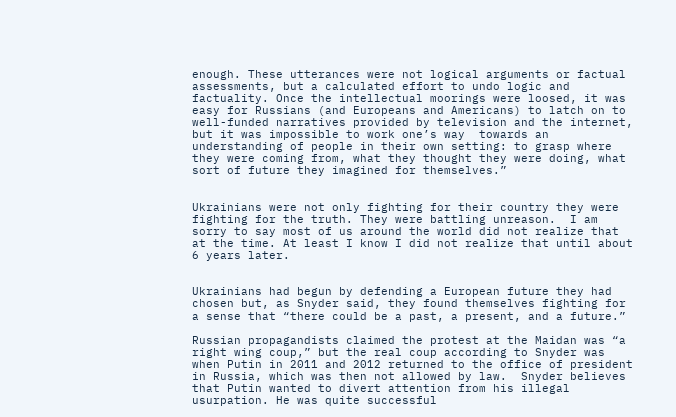enough. These utterances were not logical arguments or factual assessments, but a calculated effort to undo logic and factuality. Once the intellectual moorings were loosed, it was easy for Russians (and Europeans and Americans) to latch on to well-funded narratives provided by television and the internet, but it was impossible to work one’s way  towards an understanding of people in their own setting: to grasp where they were coming from, what they thought they were doing, what sort of future they imagined for themselves.”


Ukrainians were not only fighting for their country they were fighting for the truth. They were battling unreason.  I am sorry to say most of us around the world did not realize that at the time. At least I know I did not realize that until about 6 years later.


Ukrainians had begun by defending a European future they had chosen but, as Snyder said, they found themselves fighting for a sense that “there could be a past, a present, and a future.”

Russian propagandists claimed the protest at the Maidan was “a right wing coup,” but the real coup according to Snyder was when Putin in 2011 and 2012 returned to the office of president in Russia, which was then not allowed by law.  Snyder believes that Putin wanted to divert attention from his illegal usurpation. He was quite successful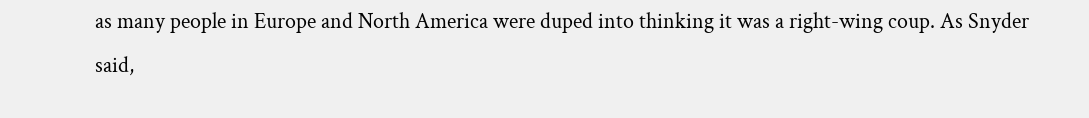as many people in Europe and North America were duped into thinking it was a right-wing coup. As Snyder said,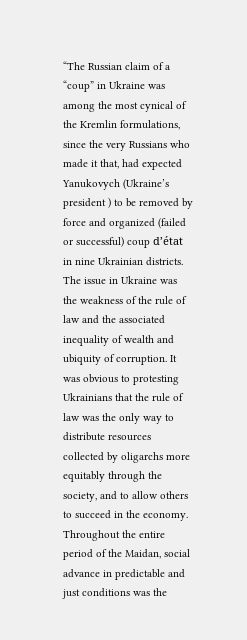“The Russian claim of a “coup” in Ukraine was among the most cynical of the Kremlin formulations, since the very Russians who made it that, had expected Yanukovych (Ukraine’s president ) to be removed by force and organized (failed or successful) coup d’état in nine Ukrainian districts. The issue in Ukraine was the weakness of the rule of law and the associated inequality of wealth and ubiquity of corruption. It was obvious to protesting Ukrainians that the rule of law was the only way to distribute resources collected by oligarchs more equitably through the society, and to allow others to succeed in the economy. Throughout the entire period of the Maidan, social advance in predictable and just conditions was the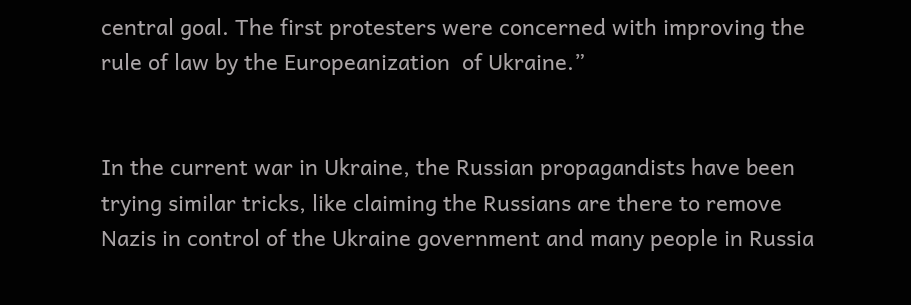central goal. The first protesters were concerned with improving the rule of law by the Europeanization  of Ukraine.”


In the current war in Ukraine, the Russian propagandists have been trying similar tricks, like claiming the Russians are there to remove Nazis in control of the Ukraine government and many people in Russia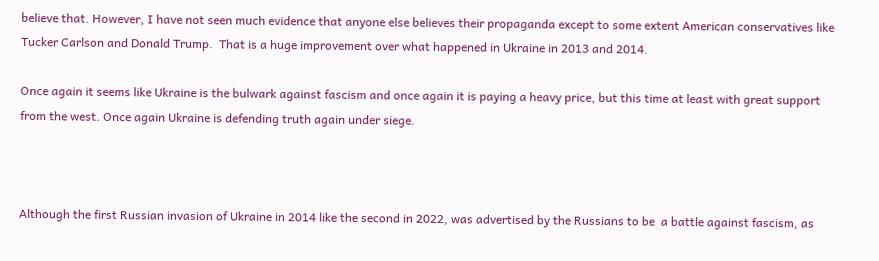believe that. However, I have not seen much evidence that anyone else believes their propaganda except to some extent American conservatives like Tucker Carlson and Donald Trump.  That is a huge improvement over what happened in Ukraine in 2013 and 2014.

Once again it seems like Ukraine is the bulwark against fascism and once again it is paying a heavy price, but this time at least with great support from the west. Once again Ukraine is defending truth again under siege.



Although the first Russian invasion of Ukraine in 2014 like the second in 2022, was advertised by the Russians to be  a battle against fascism, as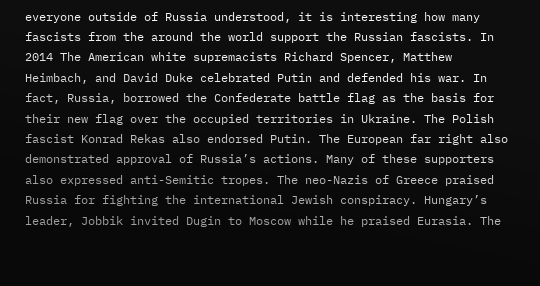everyone outside of Russia understood, it is interesting how many fascists from the around the world support the Russian fascists. In 2014 The American white supremacists Richard Spencer, Matthew Heimbach, and David Duke celebrated Putin and defended his war. In fact, Russia, borrowed the Confederate battle flag as the basis for their new flag over the occupied territories in Ukraine. The Polish fascist Konrad Rekas also endorsed Putin. The European far right also demonstrated approval of Russia’s actions. Many of these supporters also expressed anti-Semitic tropes. The neo-Nazis of Greece praised Russia for fighting the international Jewish conspiracy. Hungary’s leader, Jobbik invited Dugin to Moscow while he praised Eurasia. The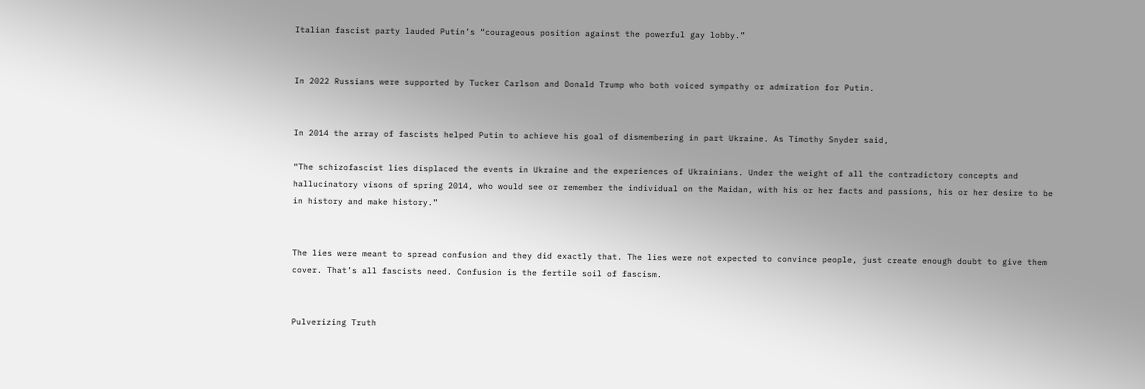Italian fascist party lauded Putin’s “courageous position against the powerful gay lobby.”


In 2022 Russians were supported by Tucker Carlson and Donald Trump who both voiced sympathy or admiration for Putin.


In 2014 the array of fascists helped Putin to achieve his goal of dismembering in part Ukraine. As Timothy Snyder said,

“The schizofascist lies displaced the events in Ukraine and the experiences of Ukrainians. Under the weight of all the contradictory concepts and hallucinatory visons of spring 2014, who would see or remember the individual on the Maidan, with his or her facts and passions, his or her desire to be in history and make history.”


The lies were meant to spread confusion and they did exactly that. The lies were not expected to convince people, just create enough doubt to give them cover. That’s all fascists need. Confusion is the fertile soil of fascism.


Pulverizing Truth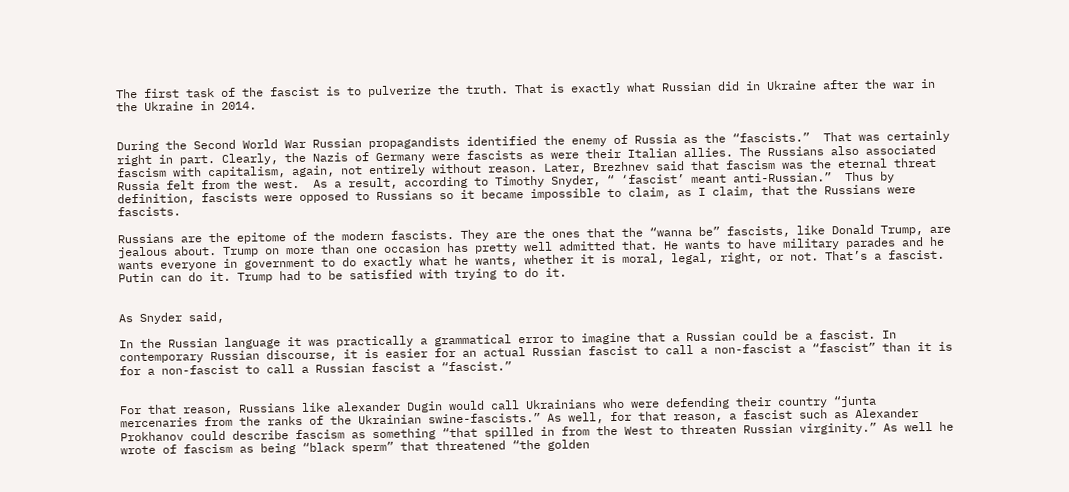The first task of the fascist is to pulverize the truth. That is exactly what Russian did in Ukraine after the war in the Ukraine in 2014.


During the Second World War Russian propagandists identified the enemy of Russia as the “fascists.”  That was certainly right in part. Clearly, the Nazis of Germany were fascists as were their Italian allies. The Russians also associated fascism with capitalism, again, not entirely without reason. Later, Brezhnev said that fascism was the eternal threat Russia felt from the west.  As a result, according to Timothy Snyder, “ ‘fascist’ meant anti-Russian.”  Thus by definition, fascists were opposed to Russians so it became impossible to claim, as I claim, that the Russians were fascists.

Russians are the epitome of the modern fascists. They are the ones that the “wanna be” fascists, like Donald Trump, are jealous about. Trump on more than one occasion has pretty well admitted that. He wants to have military parades and he wants everyone in government to do exactly what he wants, whether it is moral, legal, right, or not. That’s a fascist. Putin can do it. Trump had to be satisfied with trying to do it.


As Snyder said,

In the Russian language it was practically a grammatical error to imagine that a Russian could be a fascist. In contemporary Russian discourse, it is easier for an actual Russian fascist to call a non-fascist a “fascist” than it is for a non-fascist to call a Russian fascist a “fascist.”


For that reason, Russians like alexander Dugin would call Ukrainians who were defending their country “junta mercenaries from the ranks of the Ukrainian swine-fascists.” As well, for that reason, a fascist such as Alexander Prokhanov could describe fascism as something “that spilled in from the West to threaten Russian virginity.” As well he wrote of fascism as being “black sperm” that threatened “the golden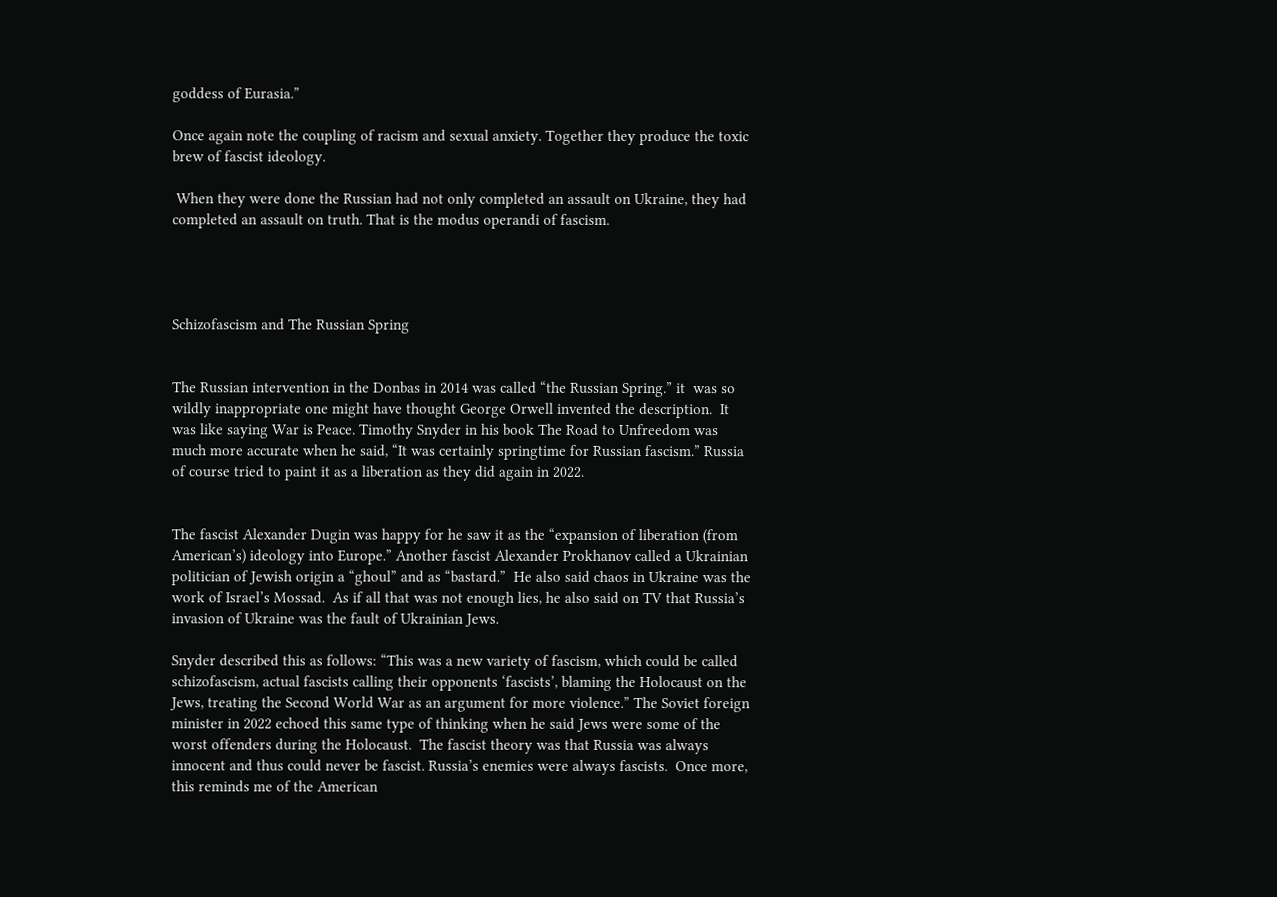goddess of Eurasia.”

Once again note the coupling of racism and sexual anxiety. Together they produce the toxic brew of fascist ideology.

 When they were done the Russian had not only completed an assault on Ukraine, they had completed an assault on truth. That is the modus operandi of fascism.




Schizofascism and The Russian Spring


The Russian intervention in the Donbas in 2014 was called “the Russian Spring.” it  was so wildly inappropriate one might have thought George Orwell invented the description.  It was like saying War is Peace. Timothy Snyder in his book The Road to Unfreedom was much more accurate when he said, “It was certainly springtime for Russian fascism.” Russia of course tried to paint it as a liberation as they did again in 2022.


The fascist Alexander Dugin was happy for he saw it as the “expansion of liberation (from American’s) ideology into Europe.” Another fascist Alexander Prokhanov called a Ukrainian politician of Jewish origin a “ghoul” and as “bastard.”  He also said chaos in Ukraine was the work of Israel’s Mossad.  As if all that was not enough lies, he also said on TV that Russia’s invasion of Ukraine was the fault of Ukrainian Jews.

Snyder described this as follows: “This was a new variety of fascism, which could be called schizofascism, actual fascists calling their opponents ‘fascists’, blaming the Holocaust on the Jews, treating the Second World War as an argument for more violence.” The Soviet foreign minister in 2022 echoed this same type of thinking when he said Jews were some of the worst offenders during the Holocaust.  The fascist theory was that Russia was always innocent and thus could never be fascist. Russia’s enemies were always fascists.  Once more, this reminds me of the American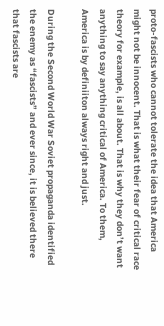proto-fascists who cannot tolerate the idea that America might not be innocent. That is what their fear of critical race theory for example, is all about. That is why they don’t want anything to say anything critical of America. To them, America is by definiiton always right and just.

During the Second World War Soviet propaganda identified the enemy as “fascists” and ever since, it is believed there  that fascists are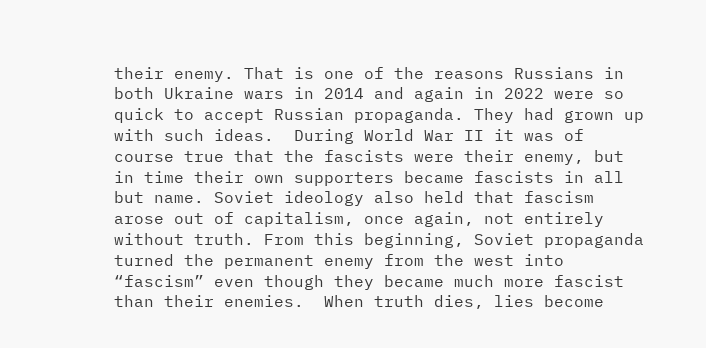their enemy. That is one of the reasons Russians in both Ukraine wars in 2014 and again in 2022 were so quick to accept Russian propaganda. They had grown up with such ideas.  During World War II it was of course true that the fascists were their enemy, but in time their own supporters became fascists in all but name. Soviet ideology also held that fascism arose out of capitalism, once again, not entirely without truth. From this beginning, Soviet propaganda turned the permanent enemy from the west into “fascism” even though they became much more fascist than their enemies.  When truth dies, lies become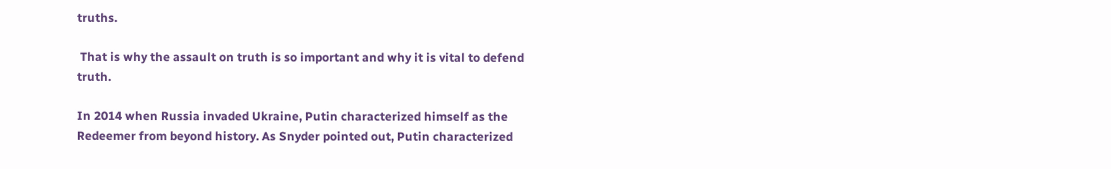truths.

 That is why the assault on truth is so important and why it is vital to defend truth.

In 2014 when Russia invaded Ukraine, Putin characterized himself as the Redeemer from beyond history. As Snyder pointed out, Putin characterized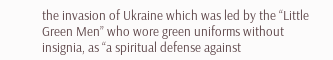the invasion of Ukraine which was led by the “Little Green Men” who wore green uniforms without insignia, as “a spiritual defense against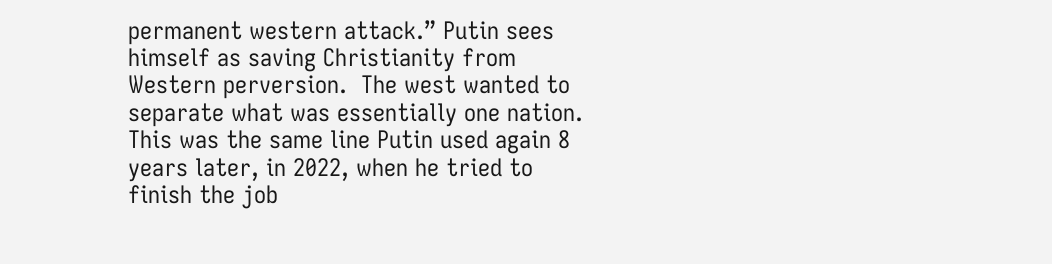permanent western attack.” Putin sees himself as saving Christianity from Western perversion.  The west wanted to separate what was essentially one nation. This was the same line Putin used again 8 years later, in 2022, when he tried to finish the job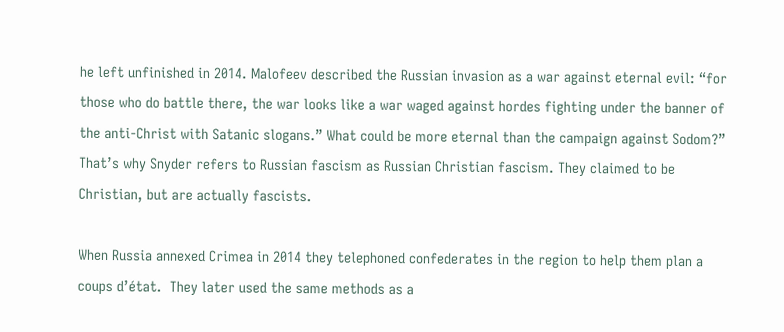he left unfinished in 2014. Malofeev described the Russian invasion as a war against eternal evil: “for those who do battle there, the war looks like a war waged against hordes fighting under the banner of the anti-Christ with Satanic slogans.” What could be more eternal than the campaign against Sodom?” That’s why Snyder refers to Russian fascism as Russian Christian fascism. They claimed to be Christian, but are actually fascists.

When Russia annexed Crimea in 2014 they telephoned confederates in the region to help them plan a coups d’état.  They later used the same methods as a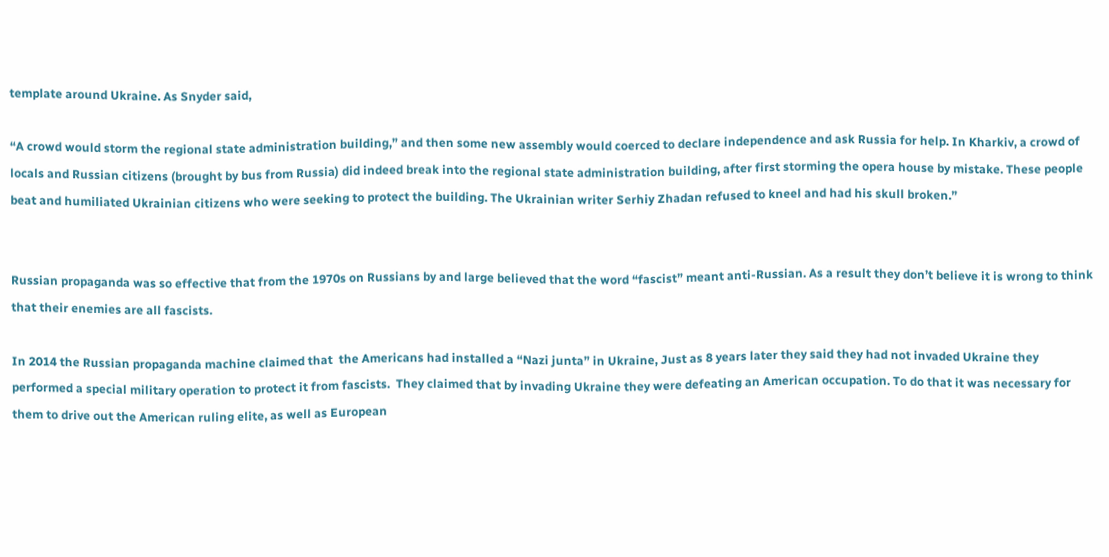template around Ukraine. As Snyder said,

“A crowd would storm the regional state administration building,” and then some new assembly would coerced to declare independence and ask Russia for help. In Kharkiv, a crowd of locals and Russian citizens (brought by bus from Russia) did indeed break into the regional state administration building, after first storming the opera house by mistake. These people beat and humiliated Ukrainian citizens who were seeking to protect the building. The Ukrainian writer Serhiy Zhadan refused to kneel and had his skull broken.”


Russian propaganda was so effective that from the 1970s on Russians by and large believed that the word “fascist” meant anti-Russian. As a result they don’t believe it is wrong to think that their enemies are all fascists.

In 2014 the Russian propaganda machine claimed that  the Americans had installed a “Nazi junta” in Ukraine, Just as 8 years later they said they had not invaded Ukraine they performed a special military operation to protect it from fascists.  They claimed that by invading Ukraine they were defeating an American occupation. To do that it was necessary for them to drive out the American ruling elite, as well as European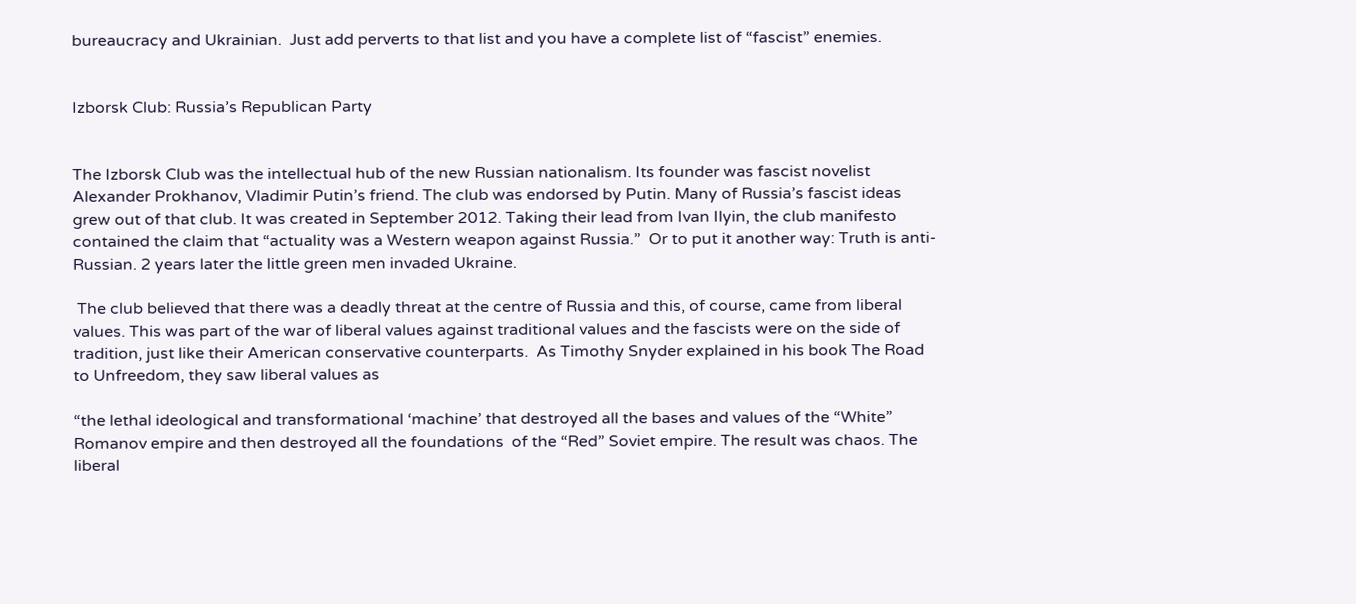bureaucracy and Ukrainian.  Just add perverts to that list and you have a complete list of “fascist” enemies.


Izborsk Club: Russia’s Republican Party


The Izborsk Club was the intellectual hub of the new Russian nationalism. Its founder was fascist novelist Alexander Prokhanov, Vladimir Putin’s friend. The club was endorsed by Putin. Many of Russia’s fascist ideas grew out of that club. It was created in September 2012. Taking their lead from Ivan Ilyin, the club manifesto contained the claim that “actuality was a Western weapon against Russia.”  Or to put it another way: Truth is anti-Russian. 2 years later the little green men invaded Ukraine.

 The club believed that there was a deadly threat at the centre of Russia and this, of course, came from liberal values. This was part of the war of liberal values against traditional values and the fascists were on the side of tradition, just like their American conservative counterparts.  As Timothy Snyder explained in his book The Road to Unfreedom, they saw liberal values as

“the lethal ideological and transformational ‘machine’ that destroyed all the bases and values of the “White” Romanov empire and then destroyed all the foundations  of the “Red” Soviet empire. The result was chaos. The liberal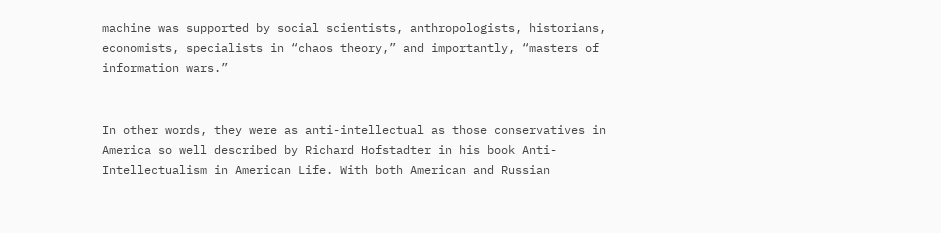machine was supported by social scientists, anthropologists, historians, economists, specialists in “chaos theory,” and importantly, “masters of information wars.”


In other words, they were as anti-intellectual as those conservatives in America so well described by Richard Hofstadter in his book Anti-Intellectualism in American Life. With both American and Russian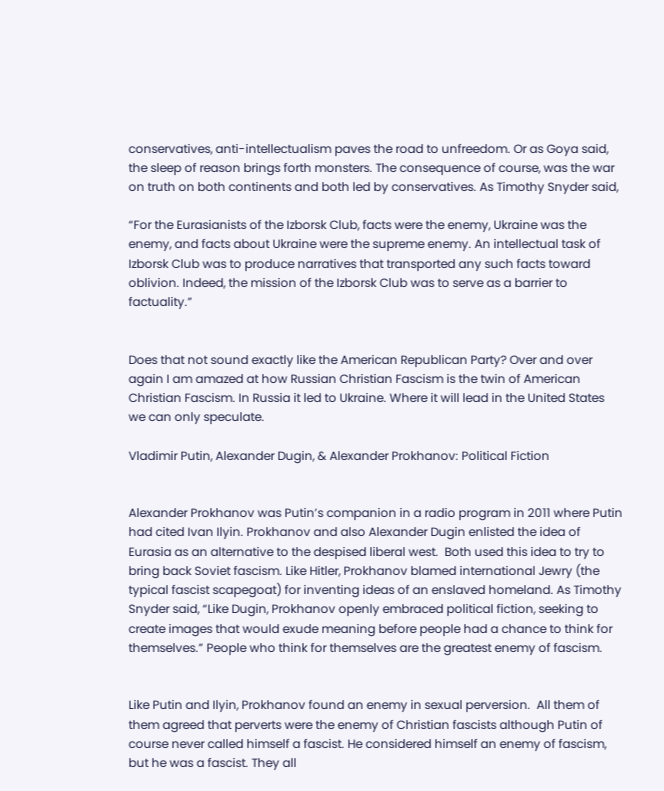conservatives, anti-intellectualism paves the road to unfreedom. Or as Goya said, the sleep of reason brings forth monsters. The consequence of course, was the war on truth on both continents and both led by conservatives. As Timothy Snyder said,

“For the Eurasianists of the Izborsk Club, facts were the enemy, Ukraine was the enemy, and facts about Ukraine were the supreme enemy. An intellectual task of Izborsk Club was to produce narratives that transported any such facts toward oblivion. Indeed, the mission of the Izborsk Club was to serve as a barrier to factuality.”


Does that not sound exactly like the American Republican Party? Over and over again I am amazed at how Russian Christian Fascism is the twin of American Christian Fascism. In Russia it led to Ukraine. Where it will lead in the United States we can only speculate.

Vladimir Putin, Alexander Dugin, & Alexander Prokhanov: Political Fiction


Alexander Prokhanov was Putin’s companion in a radio program in 2011 where Putin had cited Ivan Ilyin. Prokhanov and also Alexander Dugin enlisted the idea of Eurasia as an alternative to the despised liberal west.  Both used this idea to try to bring back Soviet fascism. Like Hitler, Prokhanov blamed international Jewry (the typical fascist scapegoat) for inventing ideas of an enslaved homeland. As Timothy Snyder said, “Like Dugin, Prokhanov openly embraced political fiction, seeking to create images that would exude meaning before people had a chance to think for themselves.” People who think for themselves are the greatest enemy of fascism.


Like Putin and Ilyin, Prokhanov found an enemy in sexual perversion.  All them of them agreed that perverts were the enemy of Christian fascists although Putin of course never called himself a fascist. He considered himself an enemy of fascism, but he was a fascist. They all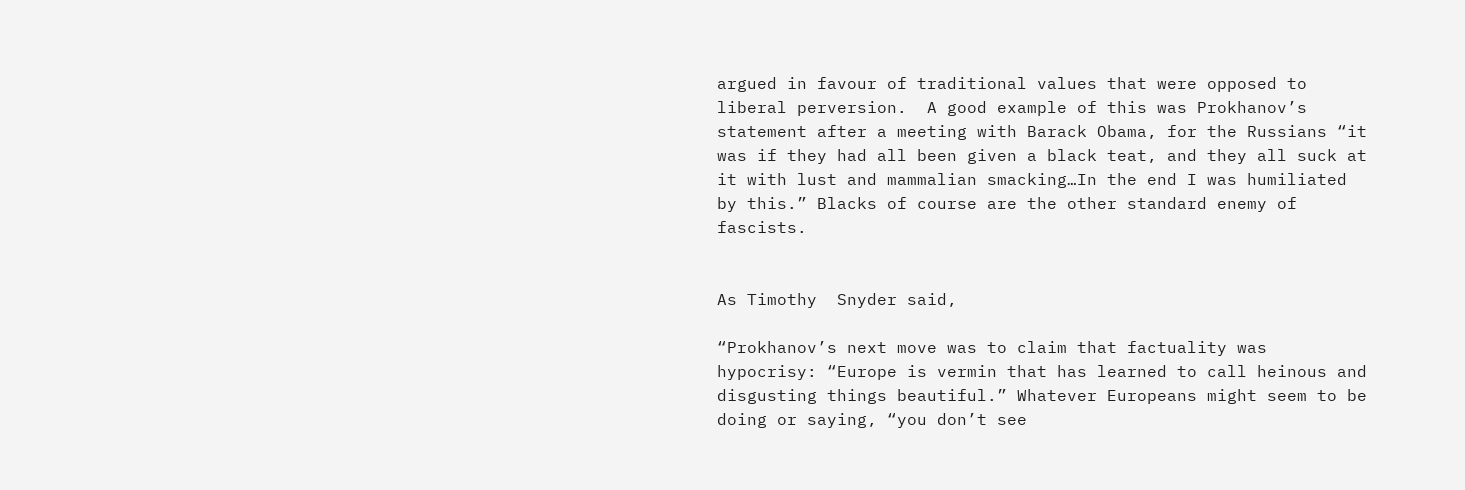argued in favour of traditional values that were opposed to liberal perversion.  A good example of this was Prokhanov’s statement after a meeting with Barack Obama, for the Russians “it was if they had all been given a black teat, and they all suck at it with lust and mammalian smacking…In the end I was humiliated by this.” Blacks of course are the other standard enemy of fascists.


As Timothy  Snyder said,

“Prokhanov’s next move was to claim that factuality was hypocrisy: “Europe is vermin that has learned to call heinous and disgusting things beautiful.” Whatever Europeans might seem to be doing or saying, “you don’t see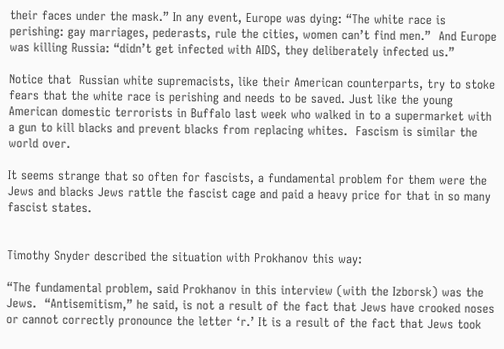their faces under the mask.” In any event, Europe was dying: “The white race is perishing: gay marriages, pederasts, rule the cities, women can’t find men.”  And Europe was killing Russia: “didn’t get infected with AIDS, they deliberately infected us.”

Notice that  Russian white supremacists, like their American counterparts, try to stoke fears that the white race is perishing and needs to be saved. Just like the young American domestic terrorists in Buffalo last week who walked in to a supermarket with a gun to kill blacks and prevent blacks from replacing whites.  Fascism is similar the world over.

It seems strange that so often for fascists, a fundamental problem for them were the Jews and blacks Jews rattle the fascist cage and paid a heavy price for that in so many fascist states.


Timothy Snyder described the situation with Prokhanov this way:

“The fundamental problem, said Prokhanov in this interview (with the Izborsk) was the Jews.  “Antisemitism,” he said, is not a result of the fact that Jews have crooked noses or cannot correctly pronounce the letter ‘r.’ It is a result of the fact that Jews took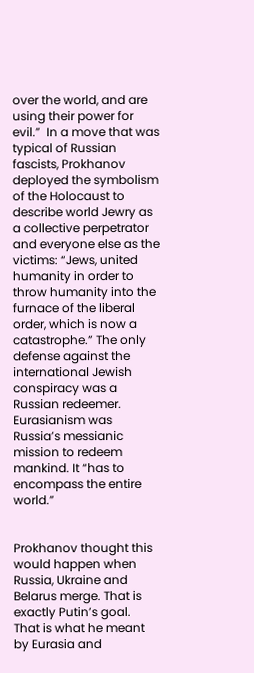over the world, and are using their power for evil.”  In a move that was typical of Russian fascists, Prokhanov deployed the symbolism of the Holocaust to describe world Jewry as a collective perpetrator and everyone else as the victims: “Jews, united humanity in order to throw humanity into the furnace of the liberal order, which is now a catastrophe.” The only defense against the international Jewish conspiracy was a Russian redeemer. Eurasianism was Russia’s messianic mission to redeem mankind. It “has to encompass the entire world.”


Prokhanov thought this would happen when Russia, Ukraine and Belarus merge. That is exactly Putin’s goal.  That is what he meant by Eurasia and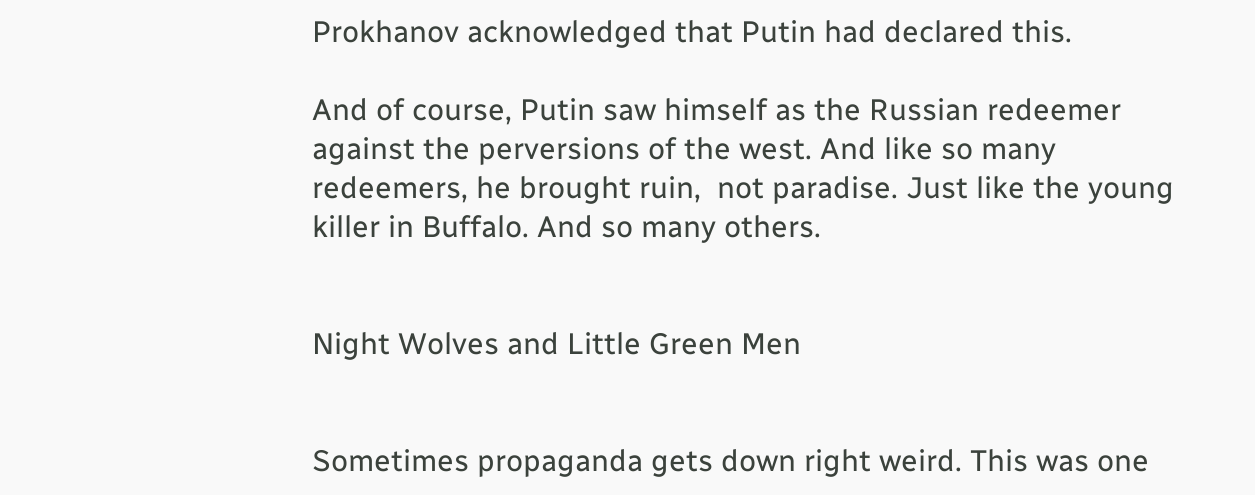Prokhanov acknowledged that Putin had declared this.

And of course, Putin saw himself as the Russian redeemer against the perversions of the west. And like so many redeemers, he brought ruin,  not paradise. Just like the young killer in Buffalo. And so many others.


Night Wolves and Little Green Men


Sometimes propaganda gets down right weird. This was one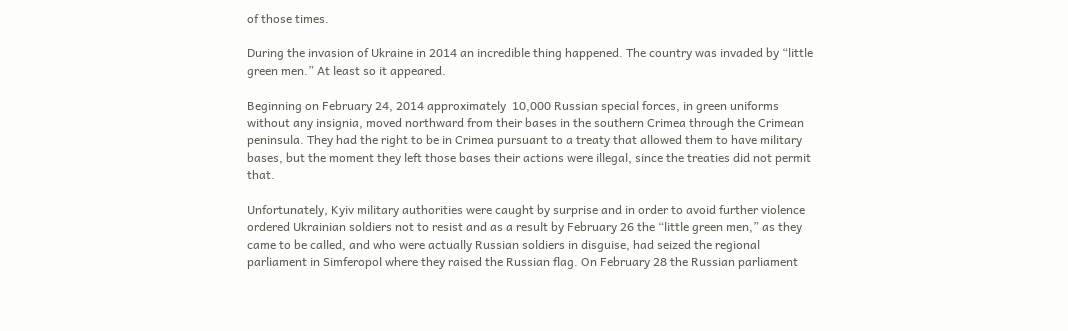of those times.

During the invasion of Ukraine in 2014 an incredible thing happened. The country was invaded by “little green men.” At least so it appeared.

Beginning on February 24, 2014 approximately  10,000 Russian special forces, in green uniforms without any insignia, moved northward from their bases in the southern Crimea through the Crimean peninsula. They had the right to be in Crimea pursuant to a treaty that allowed them to have military bases, but the moment they left those bases their actions were illegal, since the treaties did not permit that.

Unfortunately, Kyiv military authorities were caught by surprise and in order to avoid further violence ordered Ukrainian soldiers not to resist and as a result by February 26 the “little green men,” as they came to be called, and who were actually Russian soldiers in disguise, had seized the regional parliament in Simferopol where they raised the Russian flag. On February 28 the Russian parliament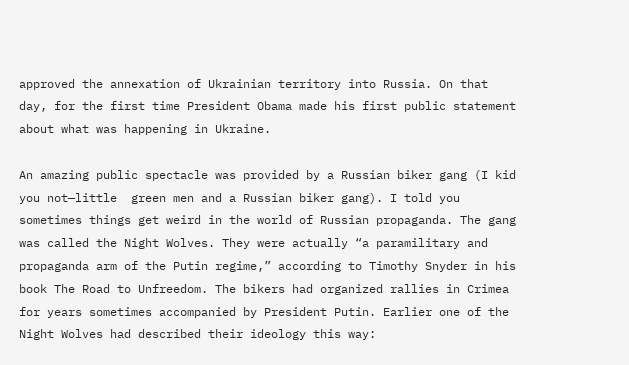approved the annexation of Ukrainian territory into Russia. On that day, for the first time President Obama made his first public statement about what was happening in Ukraine.

An amazing public spectacle was provided by a Russian biker gang (I kid you not—little  green men and a Russian biker gang). I told you sometimes things get weird in the world of Russian propaganda. The gang was called the Night Wolves. They were actually “a paramilitary and propaganda arm of the Putin regime,” according to Timothy Snyder in his book The Road to Unfreedom. The bikers had organized rallies in Crimea for years sometimes accompanied by President Putin. Earlier one of the Night Wolves had described their ideology this way: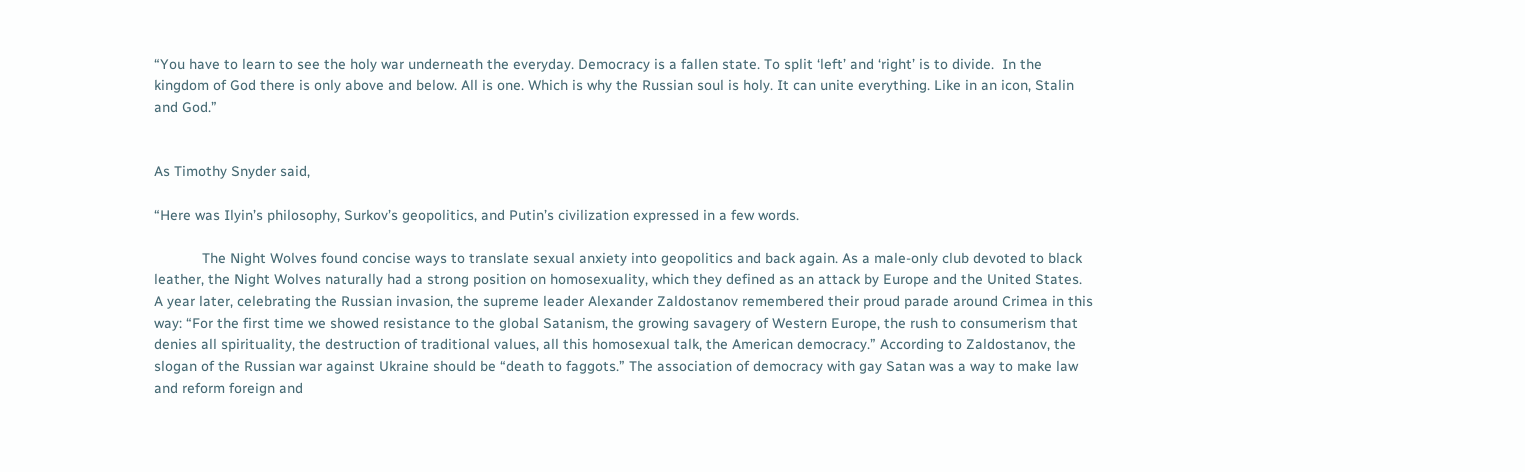“You have to learn to see the holy war underneath the everyday. Democracy is a fallen state. To split ‘left’ and ‘right’ is to divide.  In the kingdom of God there is only above and below. All is one. Which is why the Russian soul is holy. It can unite everything. Like in an icon, Stalin and God.”


As Timothy Snyder said,

“Here was Ilyin’s philosophy, Surkov’s geopolitics, and Putin’s civilization expressed in a few words.

            The Night Wolves found concise ways to translate sexual anxiety into geopolitics and back again. As a male-only club devoted to black leather, the Night Wolves naturally had a strong position on homosexuality, which they defined as an attack by Europe and the United States. A year later, celebrating the Russian invasion, the supreme leader Alexander Zaldostanov remembered their proud parade around Crimea in this way: “For the first time we showed resistance to the global Satanism, the growing savagery of Western Europe, the rush to consumerism that denies all spirituality, the destruction of traditional values, all this homosexual talk, the American democracy.” According to Zaldostanov, the slogan of the Russian war against Ukraine should be “death to faggots.” The association of democracy with gay Satan was a way to make law and reform foreign and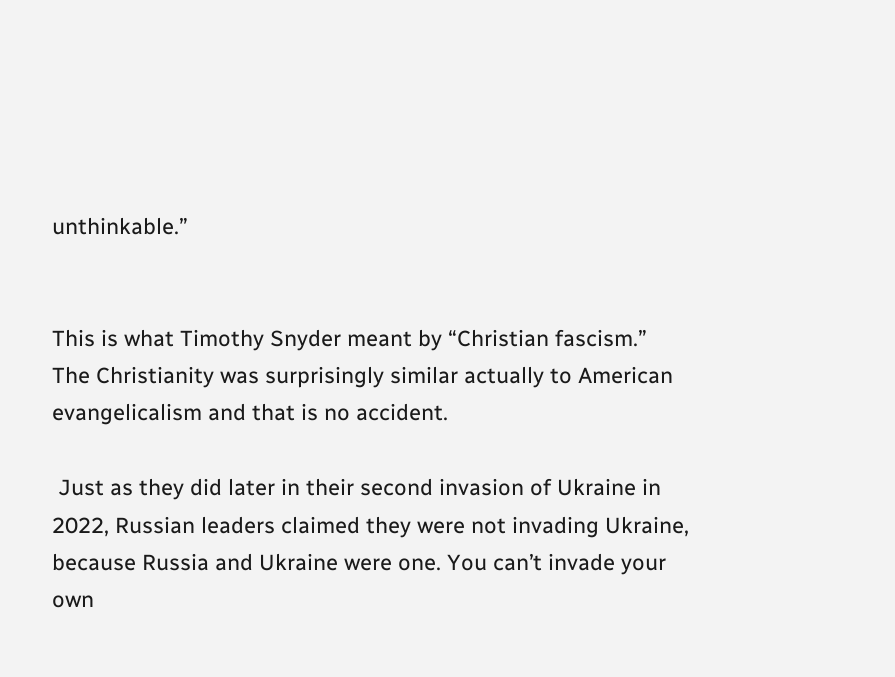unthinkable.”


This is what Timothy Snyder meant by “Christian fascism.”  The Christianity was surprisingly similar actually to American evangelicalism and that is no accident.

 Just as they did later in their second invasion of Ukraine in 2022, Russian leaders claimed they were not invading Ukraine, because Russia and Ukraine were one. You can’t invade your own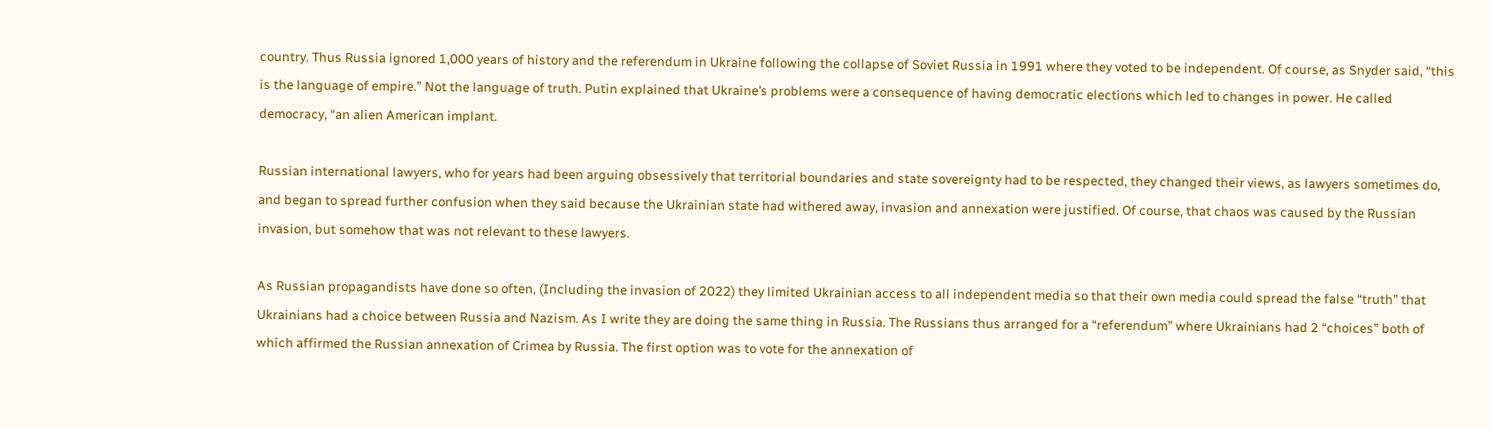country. Thus Russia ignored 1,000 years of history and the referendum in Ukraine following the collapse of Soviet Russia in 1991 where they voted to be independent. Of course, as Snyder said, “this is the language of empire.” Not the language of truth. Putin explained that Ukraine’s problems were a consequence of having democratic elections which led to changes in power. He called democracy, “an alien American implant.

Russian international lawyers, who for years had been arguing obsessively that territorial boundaries and state sovereignty had to be respected, they changed their views, as lawyers sometimes do, and began to spread further confusion when they said because the Ukrainian state had withered away, invasion and annexation were justified. Of course, that chaos was caused by the Russian invasion, but somehow that was not relevant to these lawyers.

As Russian propagandists have done so often, (Including the invasion of 2022) they limited Ukrainian access to all independent media so that their own media could spread the false “truth” that Ukrainians had a choice between Russia and Nazism. As I write they are doing the same thing in Russia. The Russians thus arranged for a “referendum” where Ukrainians had 2 “choices” both of which affirmed the Russian annexation of Crimea by Russia. The first option was to vote for the annexation of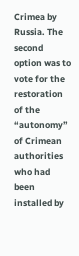Crimea by Russia. The second option was to vote for the restoration of the “autonomy” of Crimean authorities who had been installed by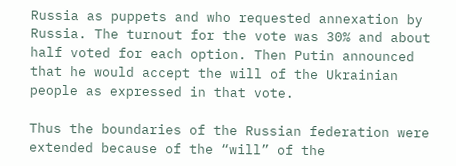Russia as puppets and who requested annexation by Russia. The turnout for the vote was 30% and about half voted for each option. Then Putin announced that he would accept the will of the Ukrainian people as expressed in that vote.

Thus the boundaries of the Russian federation were extended because of the “will” of the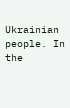Ukrainian people. In the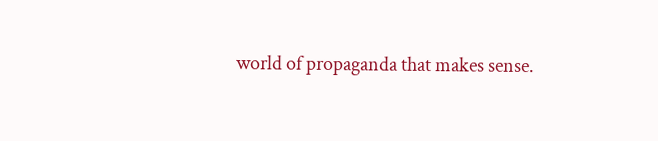world of propaganda that makes sense.